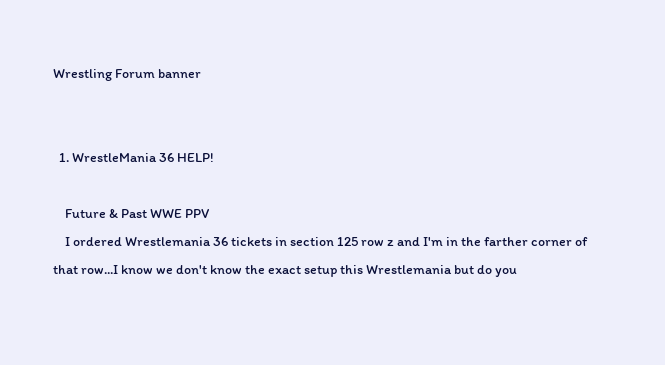Wrestling Forum banner


  1. WrestleMania 36 HELP!

    Future & Past WWE PPV
    I ordered Wrestlemania 36 tickets in section 125 row z and I'm in the farther corner of that row...I know we don't know the exact setup this Wrestlemania but do you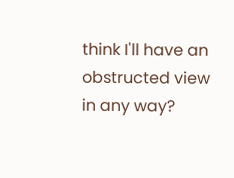think I'll have an obstructed view in any way?